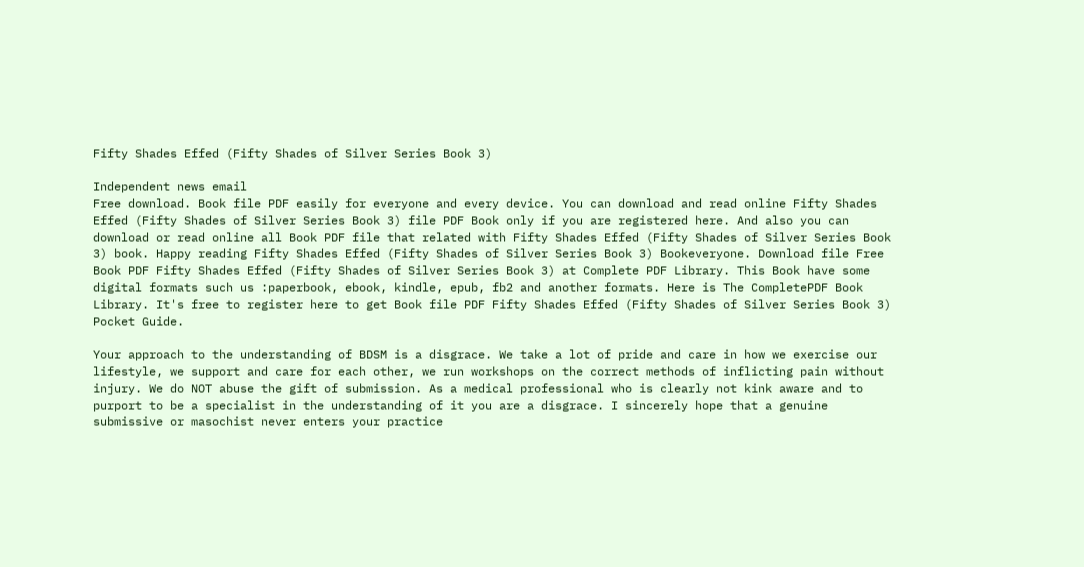Fifty Shades Effed (Fifty Shades of Silver Series Book 3)

Independent news email
Free download. Book file PDF easily for everyone and every device. You can download and read online Fifty Shades Effed (Fifty Shades of Silver Series Book 3) file PDF Book only if you are registered here. And also you can download or read online all Book PDF file that related with Fifty Shades Effed (Fifty Shades of Silver Series Book 3) book. Happy reading Fifty Shades Effed (Fifty Shades of Silver Series Book 3) Bookeveryone. Download file Free Book PDF Fifty Shades Effed (Fifty Shades of Silver Series Book 3) at Complete PDF Library. This Book have some digital formats such us :paperbook, ebook, kindle, epub, fb2 and another formats. Here is The CompletePDF Book Library. It's free to register here to get Book file PDF Fifty Shades Effed (Fifty Shades of Silver Series Book 3) Pocket Guide.

Your approach to the understanding of BDSM is a disgrace. We take a lot of pride and care in how we exercise our lifestyle, we support and care for each other, we run workshops on the correct methods of inflicting pain without injury. We do NOT abuse the gift of submission. As a medical professional who is clearly not kink aware and to purport to be a specialist in the understanding of it you are a disgrace. I sincerely hope that a genuine submissive or masochist never enters your practice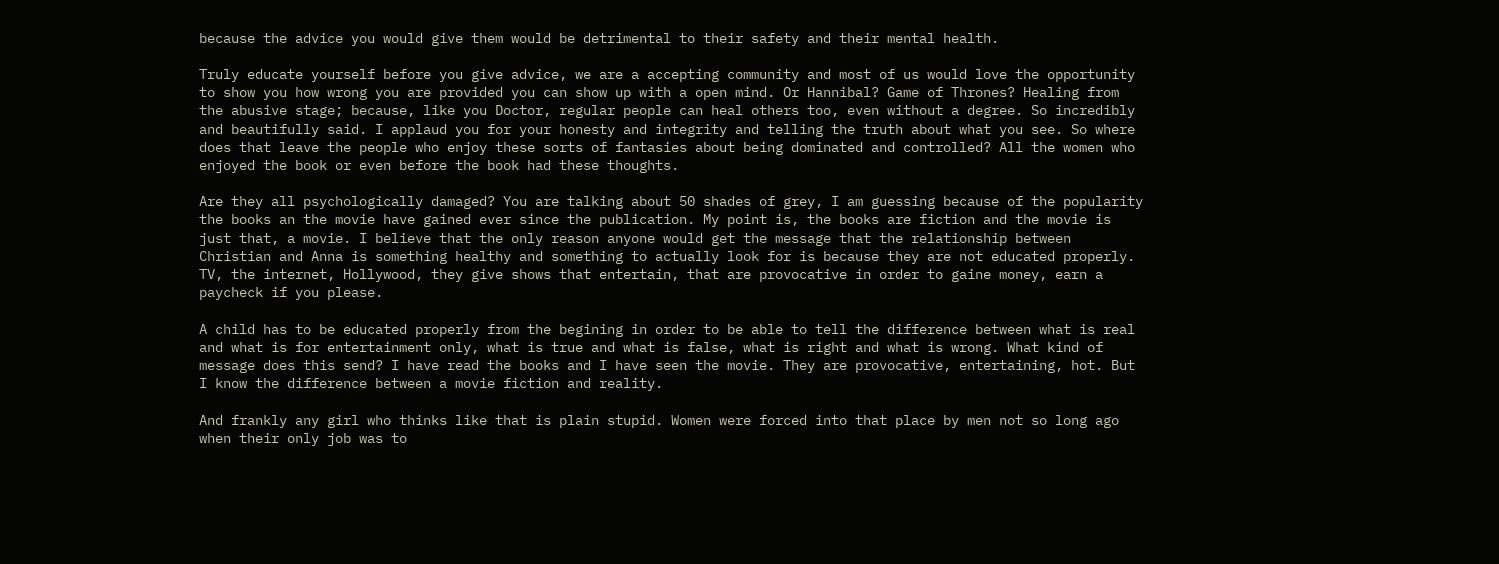because the advice you would give them would be detrimental to their safety and their mental health.

Truly educate yourself before you give advice, we are a accepting community and most of us would love the opportunity to show you how wrong you are provided you can show up with a open mind. Or Hannibal? Game of Thrones? Healing from the abusive stage; because, like you Doctor, regular people can heal others too, even without a degree. So incredibly and beautifully said. I applaud you for your honesty and integrity and telling the truth about what you see. So where does that leave the people who enjoy these sorts of fantasies about being dominated and controlled? All the women who enjoyed the book or even before the book had these thoughts.

Are they all psychologically damaged? You are talking about 50 shades of grey, I am guessing because of the popularity the books an the movie have gained ever since the publication. My point is, the books are fiction and the movie is just that, a movie. I believe that the only reason anyone would get the message that the relationship between Christian and Anna is something healthy and something to actually look for is because they are not educated properly. TV, the internet, Hollywood, they give shows that entertain, that are provocative in order to gaine money, earn a paycheck if you please.

A child has to be educated properly from the begining in order to be able to tell the difference between what is real and what is for entertainment only, what is true and what is false, what is right and what is wrong. What kind of message does this send? I have read the books and I have seen the movie. They are provocative, entertaining, hot. But I know the difference between a movie fiction and reality.

And frankly any girl who thinks like that is plain stupid. Women were forced into that place by men not so long ago when their only job was to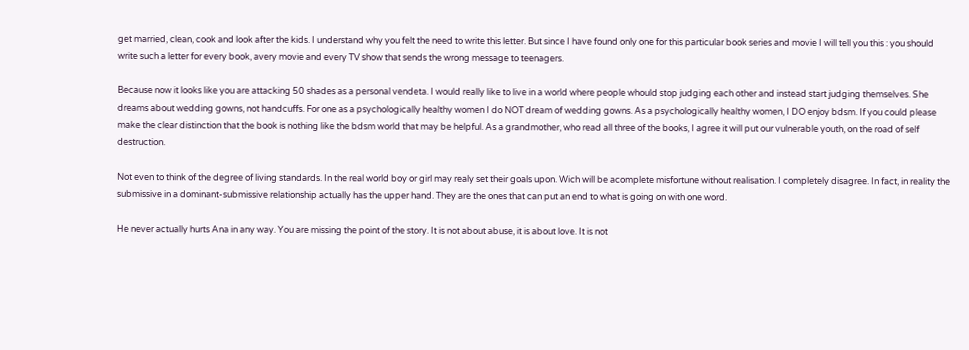get married, clean, cook and look after the kids. I understand why you felt the need to write this letter. But since I have found only one for this particular book series and movie I will tell you this : you should write such a letter for every book, avery movie and every TV show that sends the wrong message to teenagers.

Because now it looks like you are attacking 50 shades as a personal vendeta. I would really like to live in a world where people whould stop judging each other and instead start judging themselves. She dreams about wedding gowns, not handcuffs. For one as a psychologically healthy women I do NOT dream of wedding gowns. As a psychologically healthy women, I DO enjoy bdsm. If you could please make the clear distinction that the book is nothing like the bdsm world that may be helpful. As a grandmother, who read all three of the books, I agree it will put our vulnerable youth, on the road of self destruction.

Not even to think of the degree of living standards. In the real world boy or girl may realy set their goals upon. Wich will be acomplete misfortune without realisation. I completely disagree. In fact, in reality the submissive in a dominant-submissive relationship actually has the upper hand. They are the ones that can put an end to what is going on with one word.

He never actually hurts Ana in any way. You are missing the point of the story. It is not about abuse, it is about love. It is not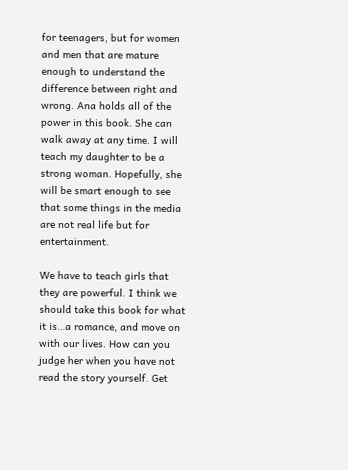for teenagers, but for women and men that are mature enough to understand the difference between right and wrong. Ana holds all of the power in this book. She can walk away at any time. I will teach my daughter to be a strong woman. Hopefully, she will be smart enough to see that some things in the media are not real life but for entertainment.

We have to teach girls that they are powerful. I think we should take this book for what it is…a romance, and move on with our lives. How can you judge her when you have not read the story yourself. Get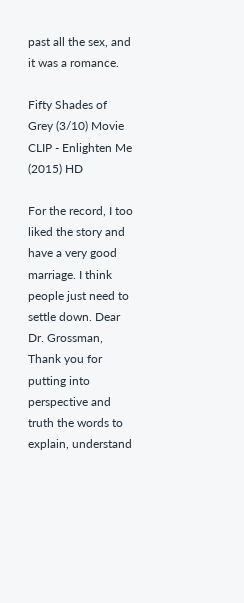past all the sex, and it was a romance.

Fifty Shades of Grey (3/10) Movie CLIP - Enlighten Me (2015) HD

For the record, I too liked the story and have a very good marriage. I think people just need to settle down. Dear Dr. Grossman, Thank you for putting into perspective and truth the words to explain, understand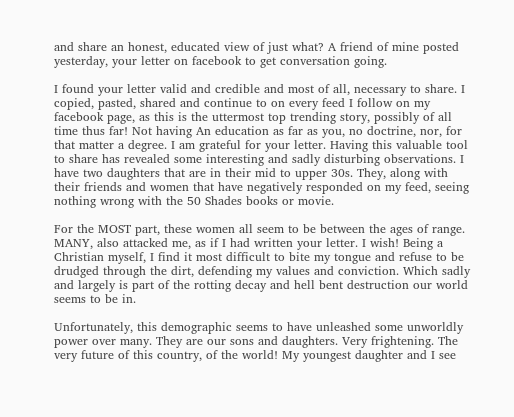and share an honest, educated view of just what? A friend of mine posted yesterday, your letter on facebook to get conversation going.

I found your letter valid and credible and most of all, necessary to share. I copied, pasted, shared and continue to on every feed I follow on my facebook page, as this is the uttermost top trending story, possibly of all time thus far! Not having An education as far as you, no doctrine, nor, for that matter a degree. I am grateful for your letter. Having this valuable tool to share has revealed some interesting and sadly disturbing observations. I have two daughters that are in their mid to upper 30s. They, along with their friends and women that have negatively responded on my feed, seeing nothing wrong with the 50 Shades books or movie.

For the MOST part, these women all seem to be between the ages of range. MANY, also attacked me, as if I had written your letter. I wish! Being a Christian myself, I find it most difficult to bite my tongue and refuse to be drudged through the dirt, defending my values and conviction. Which sadly and largely is part of the rotting decay and hell bent destruction our world seems to be in.

Unfortunately, this demographic seems to have unleashed some unworldly power over many. They are our sons and daughters. Very frightening. The very future of this country, of the world! My youngest daughter and I see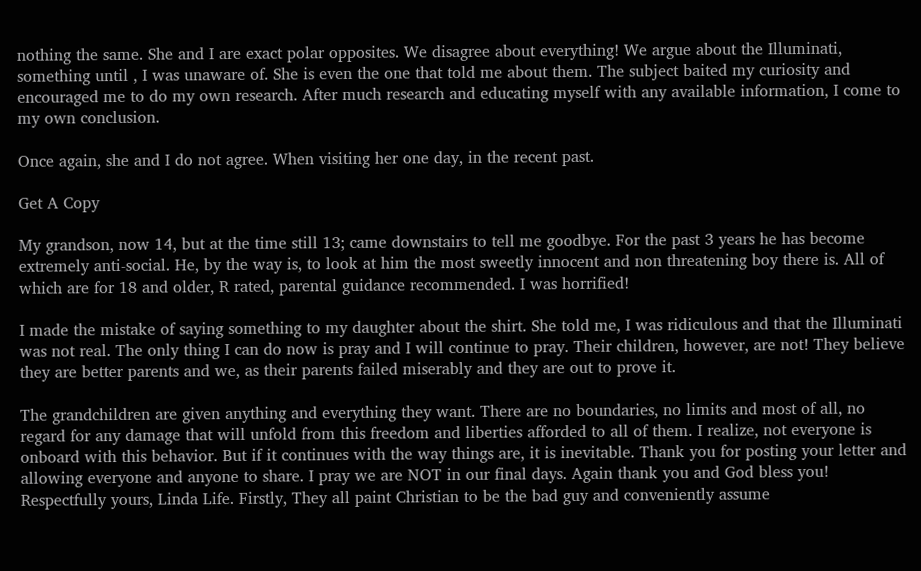nothing the same. She and I are exact polar opposites. We disagree about everything! We argue about the Illuminati, something until , I was unaware of. She is even the one that told me about them. The subject baited my curiosity and encouraged me to do my own research. After much research and educating myself with any available information, I come to my own conclusion.

Once again, she and I do not agree. When visiting her one day, in the recent past.

Get A Copy

My grandson, now 14, but at the time still 13; came downstairs to tell me goodbye. For the past 3 years he has become extremely anti-social. He, by the way is, to look at him the most sweetly innocent and non threatening boy there is. All of which are for 18 and older, R rated, parental guidance recommended. I was horrified!

I made the mistake of saying something to my daughter about the shirt. She told me, I was ridiculous and that the Illuminati was not real. The only thing I can do now is pray and I will continue to pray. Their children, however, are not! They believe they are better parents and we, as their parents failed miserably and they are out to prove it.

The grandchildren are given anything and everything they want. There are no boundaries, no limits and most of all, no regard for any damage that will unfold from this freedom and liberties afforded to all of them. I realize, not everyone is onboard with this behavior. But if it continues with the way things are, it is inevitable. Thank you for posting your letter and allowing everyone and anyone to share. I pray we are NOT in our final days. Again thank you and God bless you! Respectfully yours, Linda Life. Firstly, They all paint Christian to be the bad guy and conveniently assume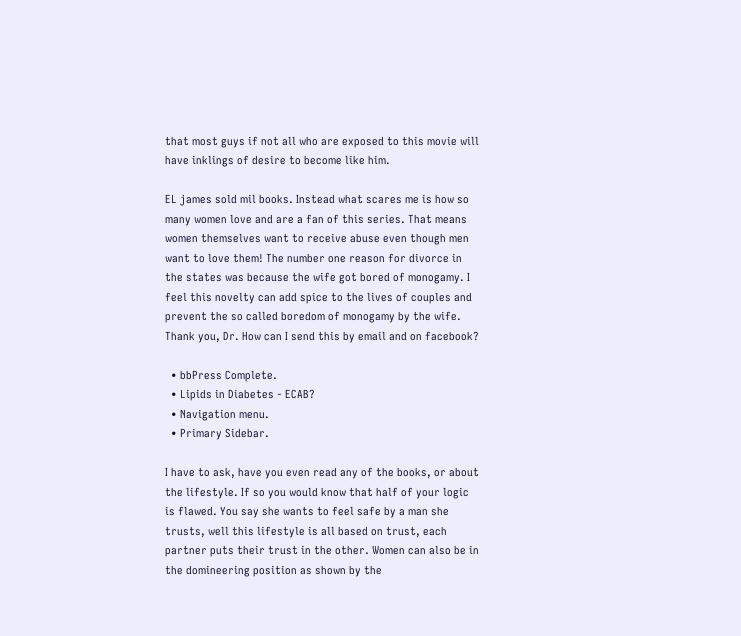that most guys if not all who are exposed to this movie will have inklings of desire to become like him.

EL james sold mil books. Instead what scares me is how so many women love and are a fan of this series. That means women themselves want to receive abuse even though men want to love them! The number one reason for divorce in the states was because the wife got bored of monogamy. I feel this novelty can add spice to the lives of couples and prevent the so called boredom of monogamy by the wife. Thank you, Dr. How can I send this by email and on facebook?

  • bbPress Complete.
  • Lipids in Diabetes - ECAB?
  • Navigation menu.
  • Primary Sidebar.

I have to ask, have you even read any of the books, or about the lifestyle. If so you would know that half of your logic is flawed. You say she wants to feel safe by a man she trusts, well this lifestyle is all based on trust, each partner puts their trust in the other. Women can also be in the domineering position as shown by the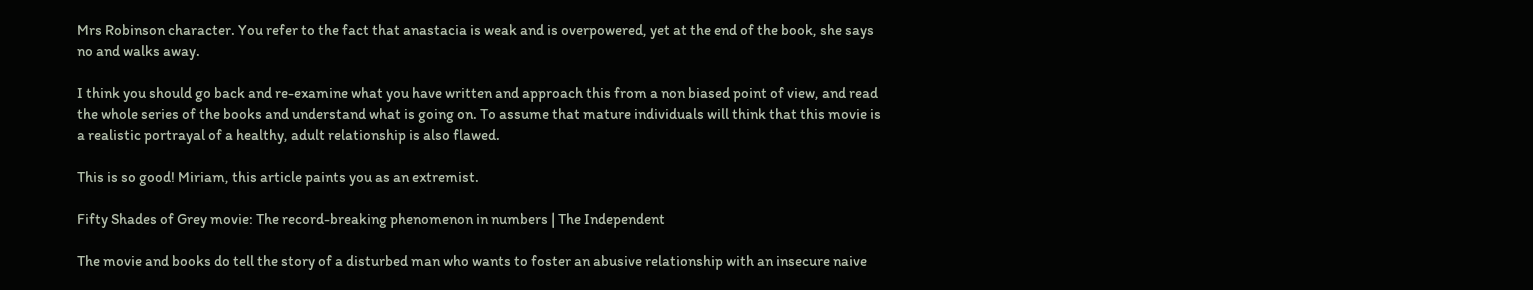Mrs Robinson character. You refer to the fact that anastacia is weak and is overpowered, yet at the end of the book, she says no and walks away.

I think you should go back and re-examine what you have written and approach this from a non biased point of view, and read the whole series of the books and understand what is going on. To assume that mature individuals will think that this movie is a realistic portrayal of a healthy, adult relationship is also flawed.

This is so good! Miriam, this article paints you as an extremist.

Fifty Shades of Grey movie: The record-breaking phenomenon in numbers | The Independent

The movie and books do tell the story of a disturbed man who wants to foster an abusive relationship with an insecure naive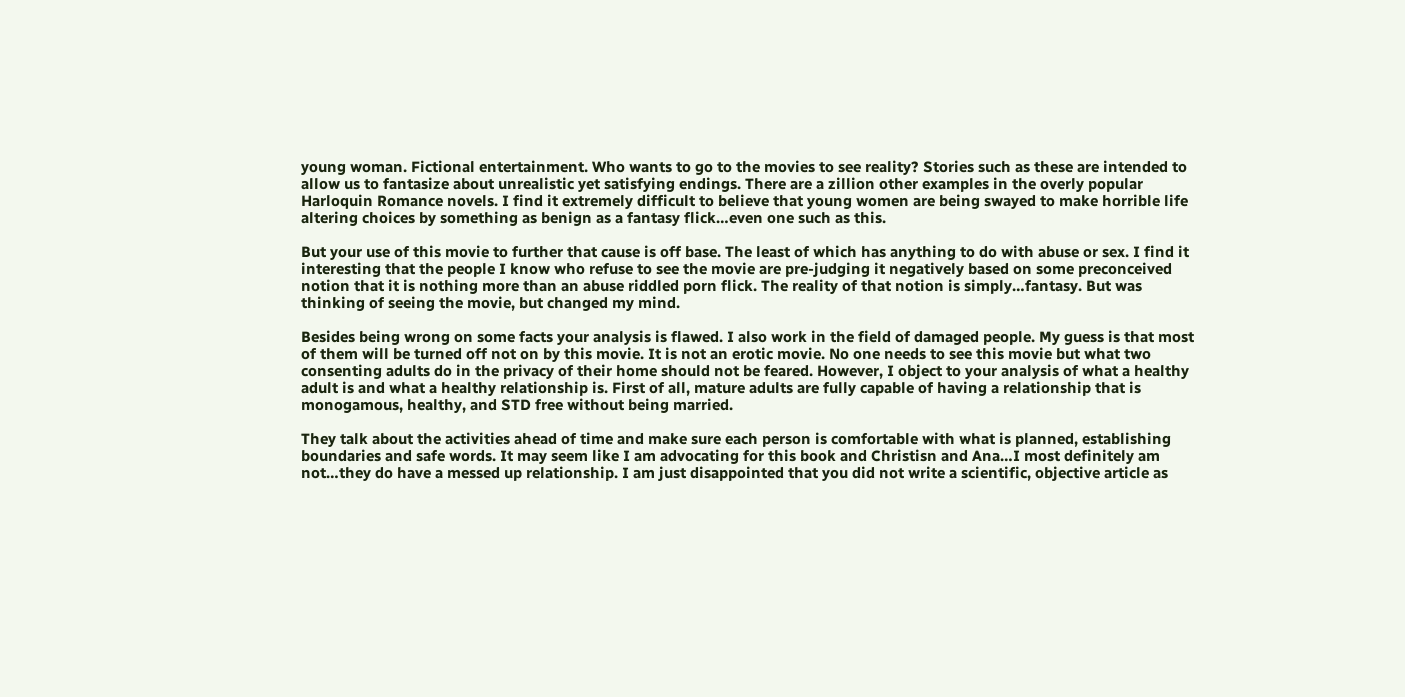young woman. Fictional entertainment. Who wants to go to the movies to see reality? Stories such as these are intended to allow us to fantasize about unrealistic yet satisfying endings. There are a zillion other examples in the overly popular Harloquin Romance novels. I find it extremely difficult to believe that young women are being swayed to make horrible life altering choices by something as benign as a fantasy flick…even one such as this.

But your use of this movie to further that cause is off base. The least of which has anything to do with abuse or sex. I find it interesting that the people I know who refuse to see the movie are pre-judging it negatively based on some preconceived notion that it is nothing more than an abuse riddled porn flick. The reality of that notion is simply…fantasy. But was thinking of seeing the movie, but changed my mind.

Besides being wrong on some facts your analysis is flawed. I also work in the field of damaged people. My guess is that most of them will be turned off not on by this movie. It is not an erotic movie. No one needs to see this movie but what two consenting adults do in the privacy of their home should not be feared. However, I object to your analysis of what a healthy adult is and what a healthy relationship is. First of all, mature adults are fully capable of having a relationship that is monogamous, healthy, and STD free without being married.

They talk about the activities ahead of time and make sure each person is comfortable with what is planned, establishing boundaries and safe words. It may seem like I am advocating for this book and Christisn and Ana…I most definitely am not…they do have a messed up relationship. I am just disappointed that you did not write a scientific, objective article as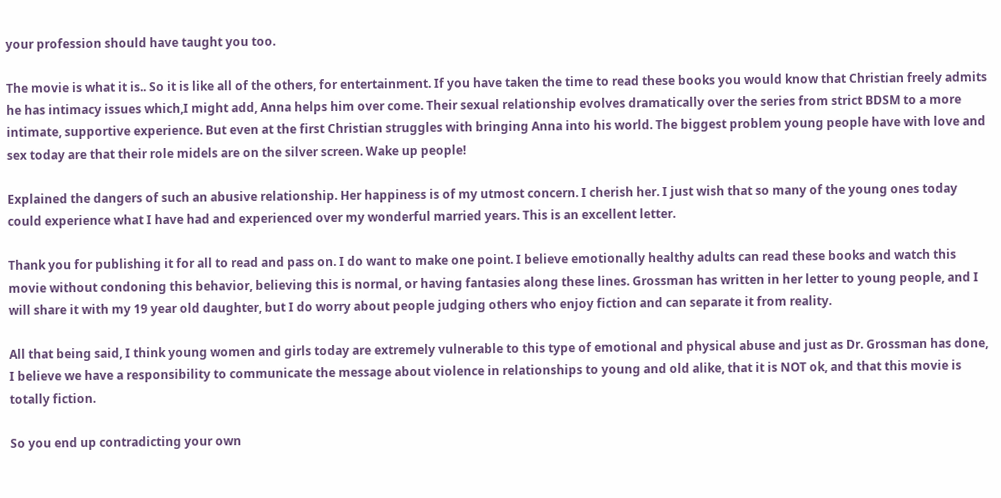your profession should have taught you too.

The movie is what it is.. So it is like all of the others, for entertainment. If you have taken the time to read these books you would know that Christian freely admits he has intimacy issues which,I might add, Anna helps him over come. Their sexual relationship evolves dramatically over the series from strict BDSM to a more intimate, supportive experience. But even at the first Christian struggles with bringing Anna into his world. The biggest problem young people have with love and sex today are that their role midels are on the silver screen. Wake up people!

Explained the dangers of such an abusive relationship. Her happiness is of my utmost concern. I cherish her. I just wish that so many of the young ones today could experience what I have had and experienced over my wonderful married years. This is an excellent letter.

Thank you for publishing it for all to read and pass on. I do want to make one point. I believe emotionally healthy adults can read these books and watch this movie without condoning this behavior, believing this is normal, or having fantasies along these lines. Grossman has written in her letter to young people, and I will share it with my 19 year old daughter, but I do worry about people judging others who enjoy fiction and can separate it from reality.

All that being said, I think young women and girls today are extremely vulnerable to this type of emotional and physical abuse and just as Dr. Grossman has done, I believe we have a responsibility to communicate the message about violence in relationships to young and old alike, that it is NOT ok, and that this movie is totally fiction.

So you end up contradicting your own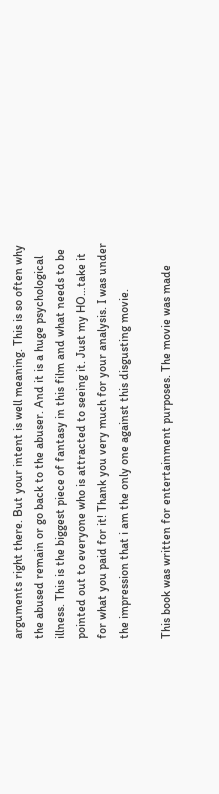arguments right there. But your intent is well meaning. This is so often why the abused remain or go back to the abuser. And it is a huge psychological illness. This is the biggest piece of fantasy in this film and what needs to be pointed out to everyone who is attracted to seeing it. Just my HO…take it for what you paid for it! Thank you very much for your analysis. I was under the impression that i am the only one against this disgusting movie.

This book was written for entertainment purposes. The movie was made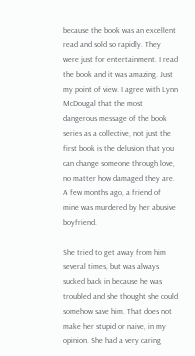because the book was an excellent read and sold so rapidly. They were just for entertainment. I read the book and it was amazing. Just my point of view. I agree with Lynn McDougal that the most dangerous message of the book series as a collective, not just the first book is the delusion that you can change someone through love, no matter how damaged they are. A few months ago, a friend of mine was murdered by her abusive boyfriend.

She tried to get away from him several times, but was always sucked back in because he was troubled and she thought she could somehow save him. That does not make her stupid or naive, in my opinion. She had a very caring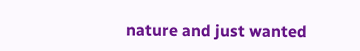nature and just wanted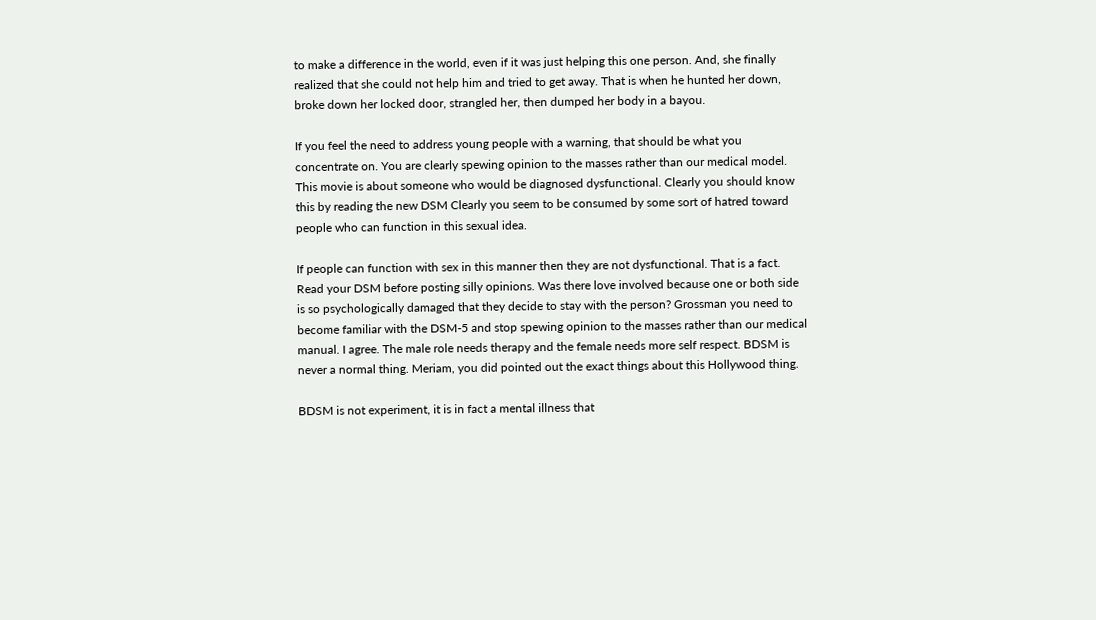to make a difference in the world, even if it was just helping this one person. And, she finally realized that she could not help him and tried to get away. That is when he hunted her down, broke down her locked door, strangled her, then dumped her body in a bayou.

If you feel the need to address young people with a warning, that should be what you concentrate on. You are clearly spewing opinion to the masses rather than our medical model. This movie is about someone who would be diagnosed dysfunctional. Clearly you should know this by reading the new DSM Clearly you seem to be consumed by some sort of hatred toward people who can function in this sexual idea.

If people can function with sex in this manner then they are not dysfunctional. That is a fact. Read your DSM before posting silly opinions. Was there love involved because one or both side is so psychologically damaged that they decide to stay with the person? Grossman you need to become familiar with the DSM-5 and stop spewing opinion to the masses rather than our medical manual. I agree. The male role needs therapy and the female needs more self respect. BDSM is never a normal thing. Meriam, you did pointed out the exact things about this Hollywood thing.

BDSM is not experiment, it is in fact a mental illness that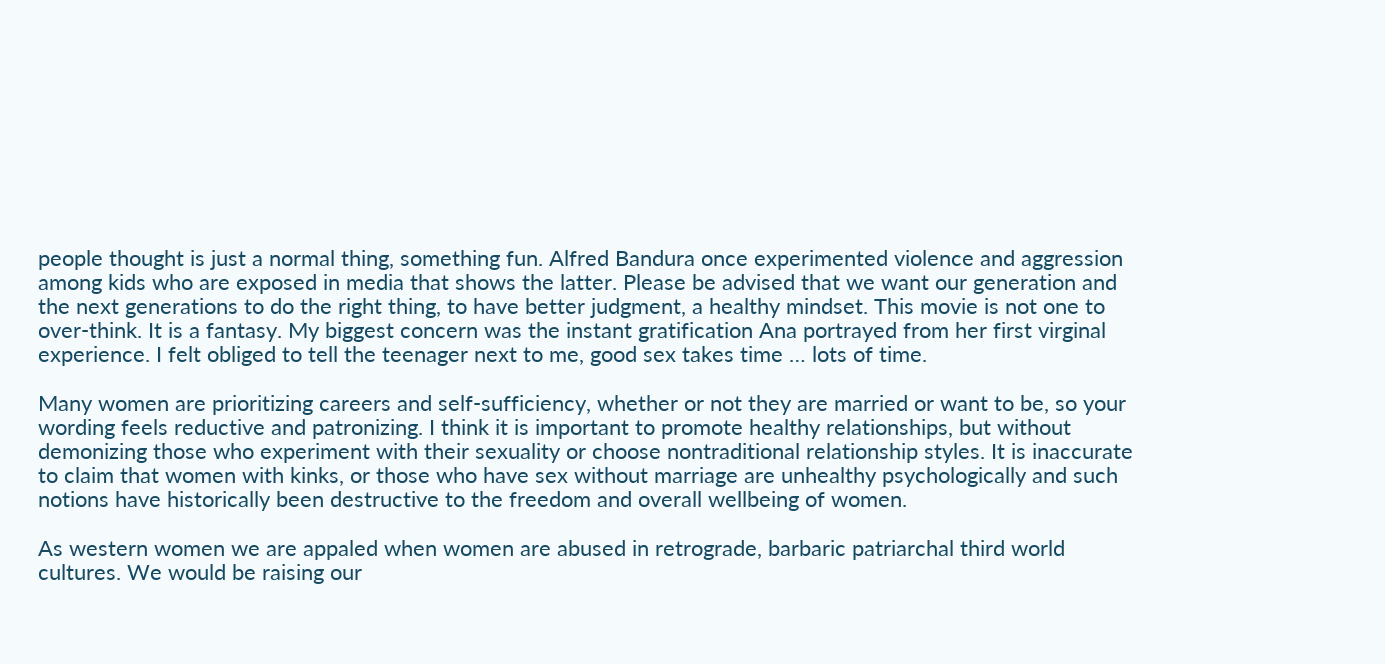people thought is just a normal thing, something fun. Alfred Bandura once experimented violence and aggression among kids who are exposed in media that shows the latter. Please be advised that we want our generation and the next generations to do the right thing, to have better judgment, a healthy mindset. This movie is not one to over-think. It is a fantasy. My biggest concern was the instant gratification Ana portrayed from her first virginal experience. I felt obliged to tell the teenager next to me, good sex takes time … lots of time.

Many women are prioritizing careers and self-sufficiency, whether or not they are married or want to be, so your wording feels reductive and patronizing. I think it is important to promote healthy relationships, but without demonizing those who experiment with their sexuality or choose nontraditional relationship styles. It is inaccurate to claim that women with kinks, or those who have sex without marriage are unhealthy psychologically and such notions have historically been destructive to the freedom and overall wellbeing of women.

As western women we are appaled when women are abused in retrograde, barbaric patriarchal third world cultures. We would be raising our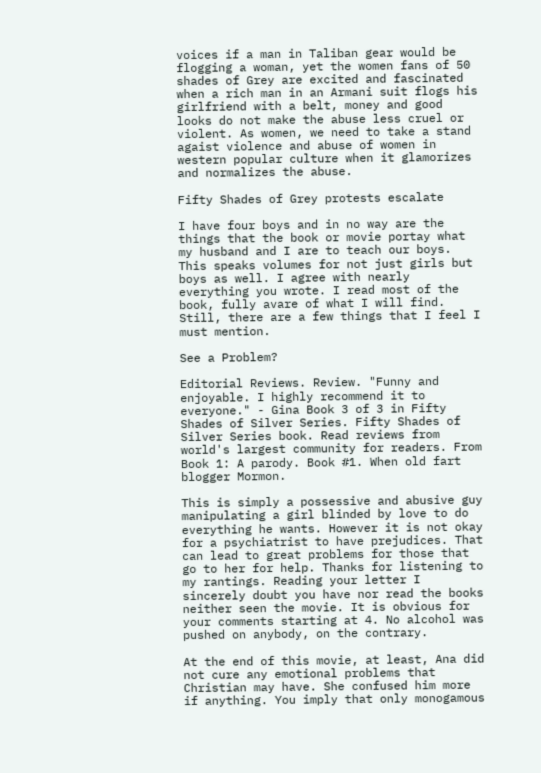voices if a man in Taliban gear would be flogging a woman, yet the women fans of 50 shades of Grey are excited and fascinated when a rich man in an Armani suit flogs his girlfriend with a belt, money and good looks do not make the abuse less cruel or violent. As women, we need to take a stand agaist violence and abuse of women in western popular culture when it glamorizes and normalizes the abuse.

Fifty Shades of Grey protests escalate

I have four boys and in no way are the things that the book or movie portay what my husband and I are to teach our boys. This speaks volumes for not just girls but boys as well. I agree with nearly everything you wrote. I read most of the book, fully avare of what I will find. Still, there are a few things that I feel I must mention.

See a Problem?

Editorial Reviews. Review. "Funny and enjoyable. I highly recommend it to everyone." - Gina Book 3 of 3 in Fifty Shades of Silver Series. Fifty Shades of Silver Series book. Read reviews from world's largest community for readers. From Book 1: A parody. Book #1. When old fart blogger Mormon.

This is simply a possessive and abusive guy manipulating a girl blinded by love to do everything he wants. However it is not okay for a psychiatrist to have prejudices. That can lead to great problems for those that go to her for help. Thanks for listening to my rantings. Reading your letter I sincerely doubt you have nor read the books neither seen the movie. It is obvious for your comments starting at 4. No alcohol was pushed on anybody, on the contrary.

At the end of this movie, at least, Ana did not cure any emotional problems that Christian may have. She confused him more if anything. You imply that only monogamous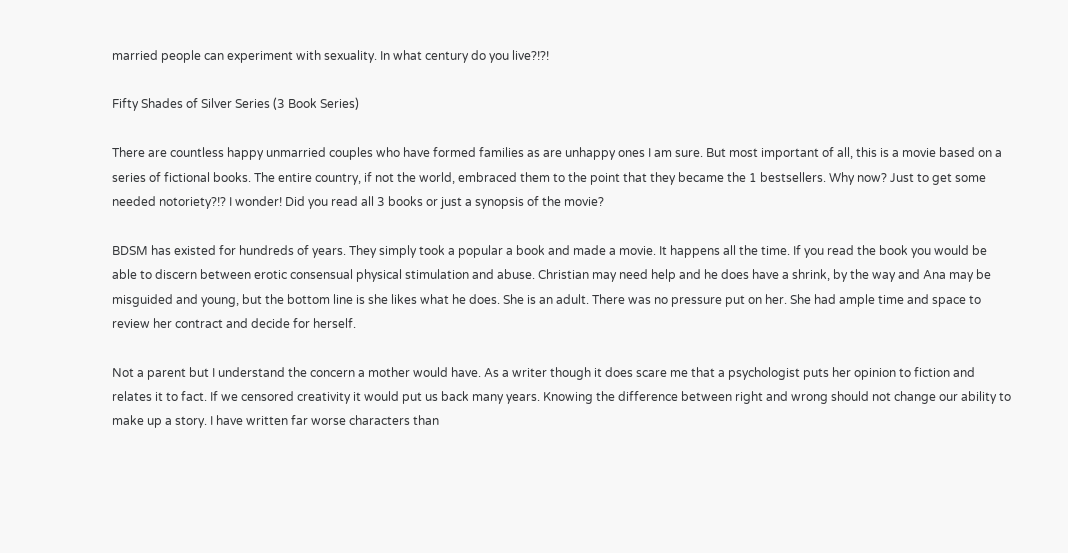married people can experiment with sexuality. In what century do you live?!?!

Fifty Shades of Silver Series (3 Book Series)

There are countless happy unmarried couples who have formed families as are unhappy ones I am sure. But most important of all, this is a movie based on a series of fictional books. The entire country, if not the world, embraced them to the point that they became the 1 bestsellers. Why now? Just to get some needed notoriety?!? I wonder! Did you read all 3 books or just a synopsis of the movie?

BDSM has existed for hundreds of years. They simply took a popular a book and made a movie. It happens all the time. If you read the book you would be able to discern between erotic consensual physical stimulation and abuse. Christian may need help and he does have a shrink, by the way and Ana may be misguided and young, but the bottom line is she likes what he does. She is an adult. There was no pressure put on her. She had ample time and space to review her contract and decide for herself.

Not a parent but I understand the concern a mother would have. As a writer though it does scare me that a psychologist puts her opinion to fiction and relates it to fact. If we censored creativity it would put us back many years. Knowing the difference between right and wrong should not change our ability to make up a story. I have written far worse characters than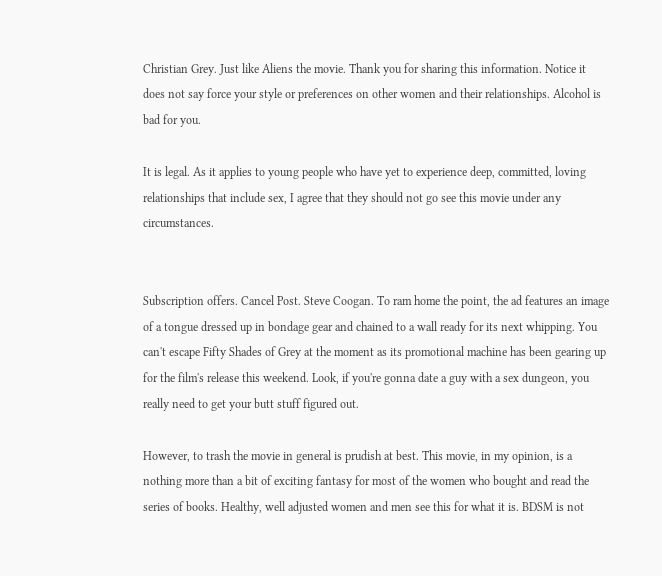Christian Grey. Just like Aliens the movie. Thank you for sharing this information. Notice it does not say force your style or preferences on other women and their relationships. Alcohol is bad for you.

It is legal. As it applies to young people who have yet to experience deep, committed, loving relationships that include sex, I agree that they should not go see this movie under any circumstances.


Subscription offers. Cancel Post. Steve Coogan. To ram home the point, the ad features an image of a tongue dressed up in bondage gear and chained to a wall ready for its next whipping. You can't escape Fifty Shades of Grey at the moment as its promotional machine has been gearing up for the film's release this weekend. Look, if you're gonna date a guy with a sex dungeon, you really need to get your butt stuff figured out.

However, to trash the movie in general is prudish at best. This movie, in my opinion, is a nothing more than a bit of exciting fantasy for most of the women who bought and read the series of books. Healthy, well adjusted women and men see this for what it is. BDSM is not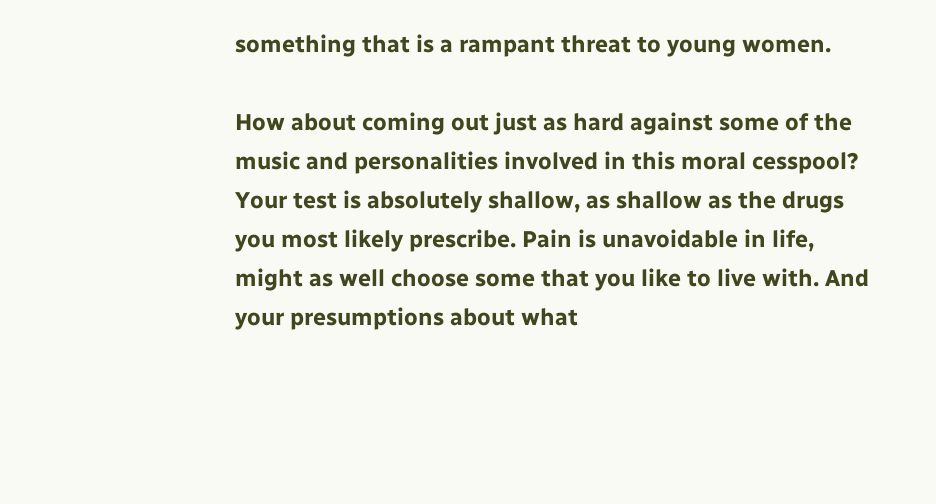something that is a rampant threat to young women.

How about coming out just as hard against some of the music and personalities involved in this moral cesspool? Your test is absolutely shallow, as shallow as the drugs you most likely prescribe. Pain is unavoidable in life, might as well choose some that you like to live with. And your presumptions about what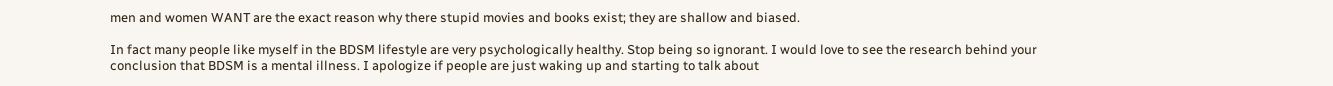men and women WANT are the exact reason why there stupid movies and books exist; they are shallow and biased.

In fact many people like myself in the BDSM lifestyle are very psychologically healthy. Stop being so ignorant. I would love to see the research behind your conclusion that BDSM is a mental illness. I apologize if people are just waking up and starting to talk about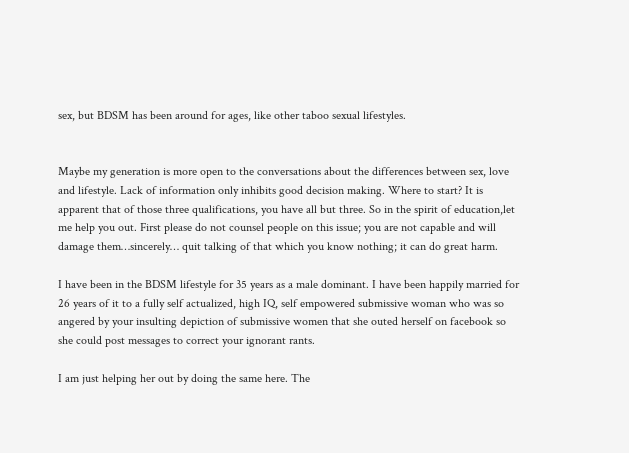sex, but BDSM has been around for ages, like other taboo sexual lifestyles.


Maybe my generation is more open to the conversations about the differences between sex, love and lifestyle. Lack of information only inhibits good decision making. Where to start? It is apparent that of those three qualifications, you have all but three. So in the spirit of education,let me help you out. First please do not counsel people on this issue; you are not capable and will damage them…sincerely… quit talking of that which you know nothing; it can do great harm.

I have been in the BDSM lifestyle for 35 years as a male dominant. I have been happily married for 26 years of it to a fully self actualized, high IQ, self empowered submissive woman who was so angered by your insulting depiction of submissive women that she outed herself on facebook so she could post messages to correct your ignorant rants.

I am just helping her out by doing the same here. The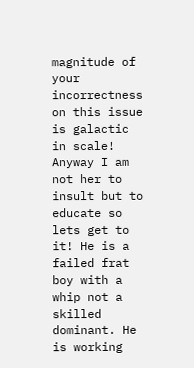magnitude of your incorrectness on this issue is galactic in scale! Anyway I am not her to insult but to educate so lets get to it! He is a failed frat boy with a whip not a skilled dominant. He is working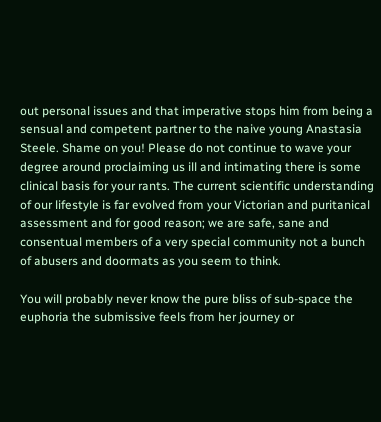out personal issues and that imperative stops him from being a sensual and competent partner to the naive young Anastasia Steele. Shame on you! Please do not continue to wave your degree around proclaiming us ill and intimating there is some clinical basis for your rants. The current scientific understanding of our lifestyle is far evolved from your Victorian and puritanical assessment and for good reason; we are safe, sane and consentual members of a very special community not a bunch of abusers and doormats as you seem to think.

You will probably never know the pure bliss of sub-space the euphoria the submissive feels from her journey or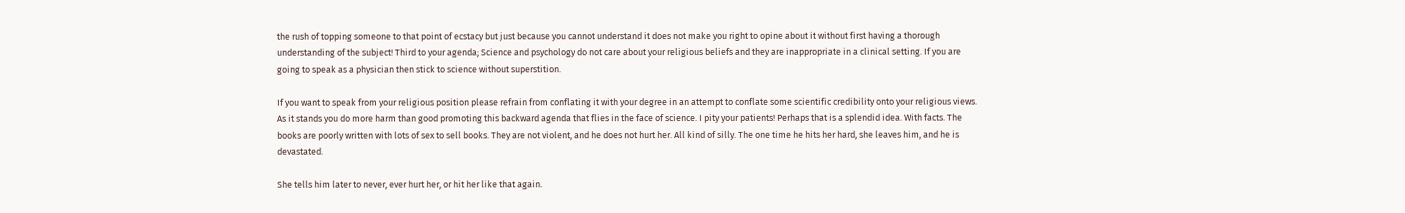the rush of topping someone to that point of ecstacy but just because you cannot understand it does not make you right to opine about it without first having a thorough understanding of the subject! Third to your agenda; Science and psychology do not care about your religious beliefs and they are inappropriate in a clinical setting. If you are going to speak as a physician then stick to science without superstition.

If you want to speak from your religious position please refrain from conflating it with your degree in an attempt to conflate some scientific credibility onto your religious views. As it stands you do more harm than good promoting this backward agenda that flies in the face of science. I pity your patients! Perhaps that is a splendid idea. With facts. The books are poorly written with lots of sex to sell books. They are not violent, and he does not hurt her. All kind of silly. The one time he hits her hard, she leaves him, and he is devastated.

She tells him later to never, ever hurt her, or hit her like that again.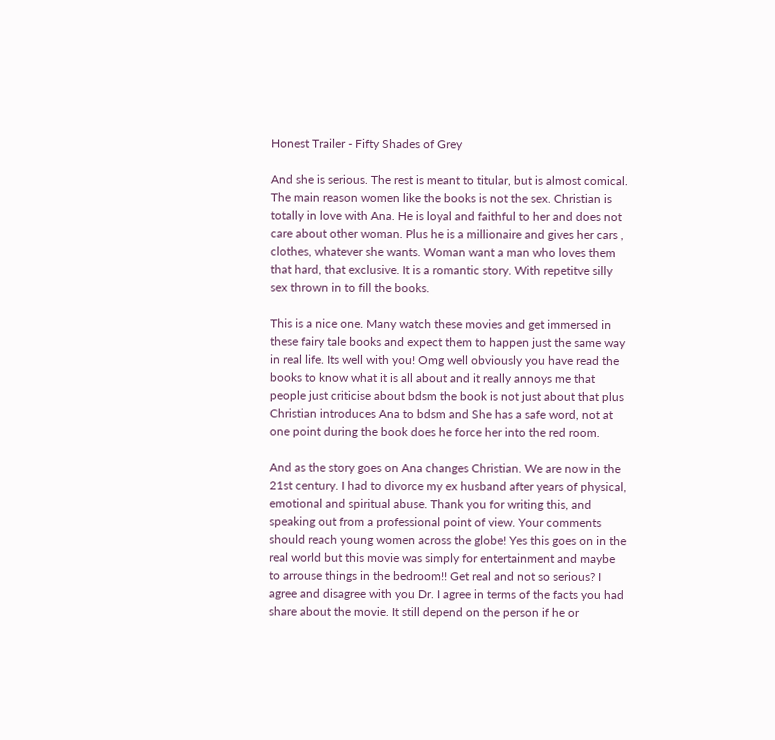Honest Trailer - Fifty Shades of Grey

And she is serious. The rest is meant to titular, but is almost comical. The main reason women like the books is not the sex. Christian is totally in love with Ana. He is loyal and faithful to her and does not care about other woman. Plus he is a millionaire and gives her cars , clothes, whatever she wants. Woman want a man who loves them that hard, that exclusive. It is a romantic story. With repetitve silly sex thrown in to fill the books.

This is a nice one. Many watch these movies and get immersed in these fairy tale books and expect them to happen just the same way in real life. Its well with you! Omg well obviously you have read the books to know what it is all about and it really annoys me that people just criticise about bdsm the book is not just about that plus Christian introduces Ana to bdsm and She has a safe word, not at one point during the book does he force her into the red room.

And as the story goes on Ana changes Christian. We are now in the 21st century. I had to divorce my ex husband after years of physical, emotional and spiritual abuse. Thank you for writing this, and speaking out from a professional point of view. Your comments should reach young women across the globe! Yes this goes on in the real world but this movie was simply for entertainment and maybe to arrouse things in the bedroom!! Get real and not so serious? I agree and disagree with you Dr. I agree in terms of the facts you had share about the movie. It still depend on the person if he or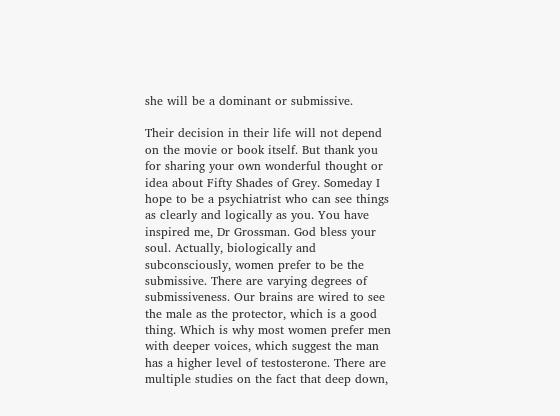she will be a dominant or submissive.

Their decision in their life will not depend on the movie or book itself. But thank you for sharing your own wonderful thought or idea about Fifty Shades of Grey. Someday I hope to be a psychiatrist who can see things as clearly and logically as you. You have inspired me, Dr Grossman. God bless your soul. Actually, biologically and subconsciously, women prefer to be the submissive. There are varying degrees of submissiveness. Our brains are wired to see the male as the protector, which is a good thing. Which is why most women prefer men with deeper voices, which suggest the man has a higher level of testosterone. There are multiple studies on the fact that deep down,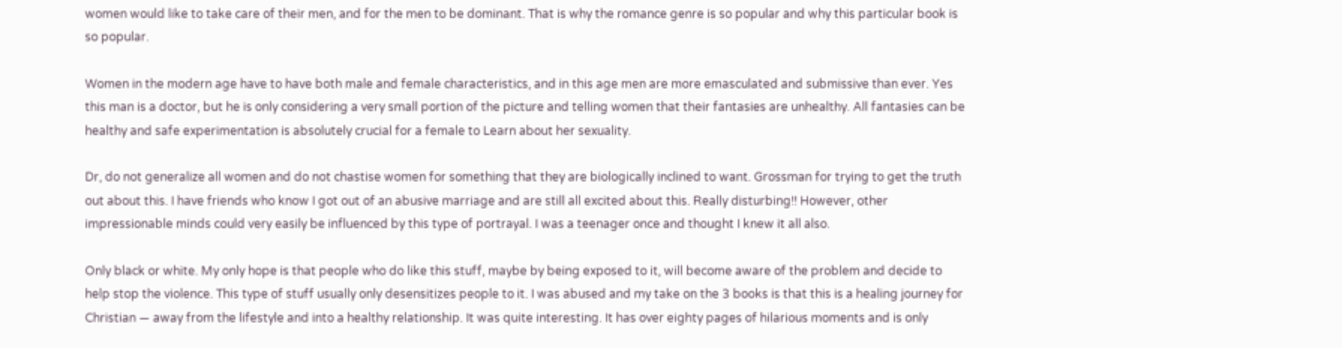women would like to take care of their men, and for the men to be dominant. That is why the romance genre is so popular and why this particular book is so popular.

Women in the modern age have to have both male and female characteristics, and in this age men are more emasculated and submissive than ever. Yes this man is a doctor, but he is only considering a very small portion of the picture and telling women that their fantasies are unhealthy. All fantasies can be healthy and safe experimentation is absolutely crucial for a female to Learn about her sexuality.

Dr, do not generalize all women and do not chastise women for something that they are biologically inclined to want. Grossman for trying to get the truth out about this. I have friends who know I got out of an abusive marriage and are still all excited about this. Really disturbing!! However, other impressionable minds could very easily be influenced by this type of portrayal. I was a teenager once and thought I knew it all also.

Only black or white. My only hope is that people who do like this stuff, maybe by being exposed to it, will become aware of the problem and decide to help stop the violence. This type of stuff usually only desensitizes people to it. I was abused and my take on the 3 books is that this is a healing journey for Christian — away from the lifestyle and into a healthy relationship. It was quite interesting. It has over eighty pages of hilarious moments and is only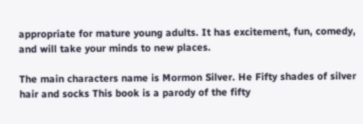appropriate for mature young adults. It has excitement, fun, comedy, and will take your minds to new places.

The main characters name is Mormon Silver. He Fifty shades of silver hair and socks This book is a parody of the fifty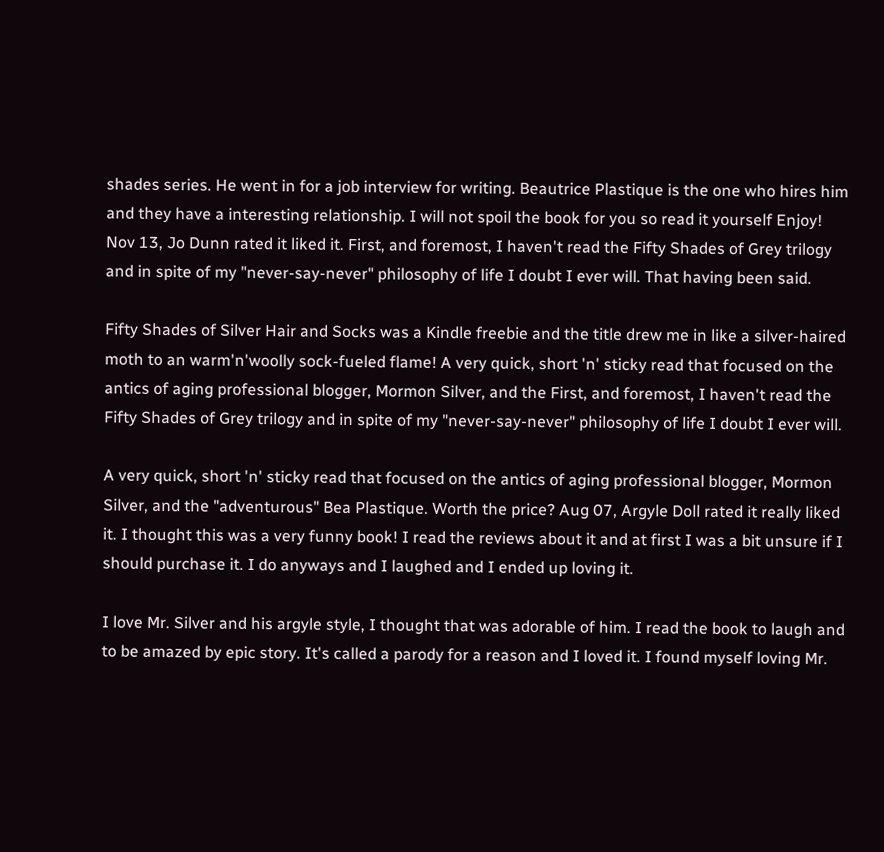shades series. He went in for a job interview for writing. Beautrice Plastique is the one who hires him and they have a interesting relationship. I will not spoil the book for you so read it yourself Enjoy! Nov 13, Jo Dunn rated it liked it. First, and foremost, I haven't read the Fifty Shades of Grey trilogy and in spite of my "never-say-never" philosophy of life I doubt I ever will. That having been said.

Fifty Shades of Silver Hair and Socks was a Kindle freebie and the title drew me in like a silver-haired moth to an warm'n'woolly sock-fueled flame! A very quick, short 'n' sticky read that focused on the antics of aging professional blogger, Mormon Silver, and the First, and foremost, I haven't read the Fifty Shades of Grey trilogy and in spite of my "never-say-never" philosophy of life I doubt I ever will.

A very quick, short 'n' sticky read that focused on the antics of aging professional blogger, Mormon Silver, and the "adventurous" Bea Plastique. Worth the price? Aug 07, Argyle Doll rated it really liked it. I thought this was a very funny book! I read the reviews about it and at first I was a bit unsure if I should purchase it. I do anyways and I laughed and I ended up loving it.

I love Mr. Silver and his argyle style, I thought that was adorable of him. I read the book to laugh and to be amazed by epic story. It's called a parody for a reason and I loved it. I found myself loving Mr.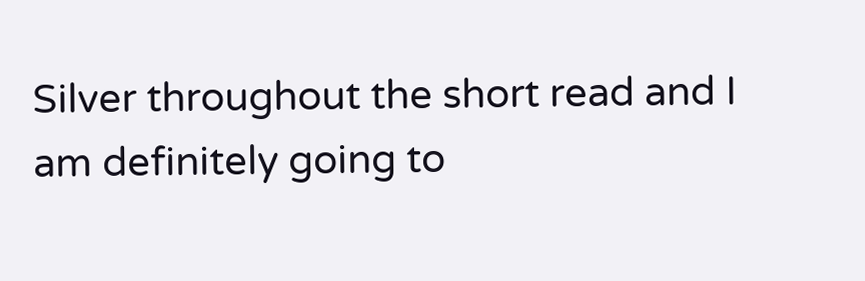Silver throughout the short read and I am definitely going to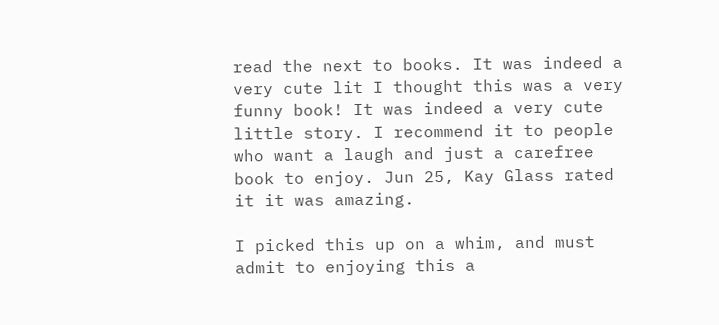read the next to books. It was indeed a very cute lit I thought this was a very funny book! It was indeed a very cute little story. I recommend it to people who want a laugh and just a carefree book to enjoy. Jun 25, Kay Glass rated it it was amazing.

I picked this up on a whim, and must admit to enjoying this a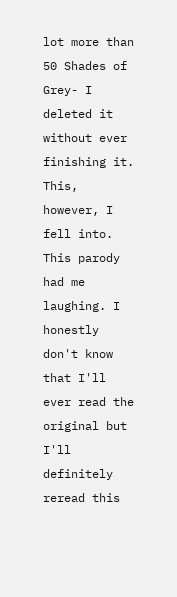lot more than 50 Shades of Grey- I deleted it without ever finishing it. This, however, I fell into. This parody had me laughing. I honestly don't know that I'll ever read the original but I'll definitely reread this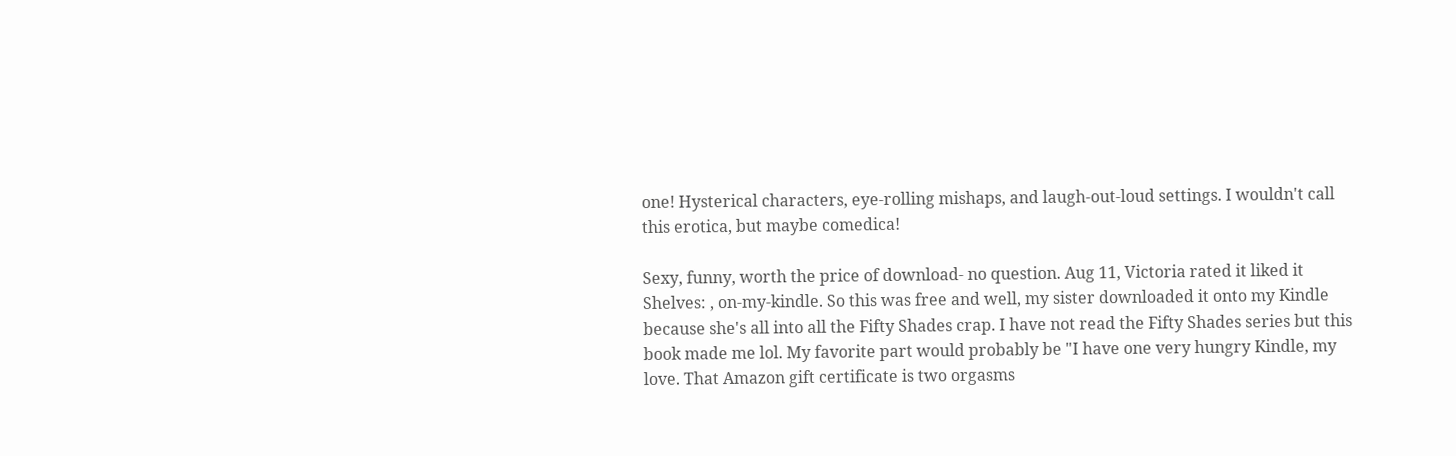one! Hysterical characters, eye-rolling mishaps, and laugh-out-loud settings. I wouldn't call this erotica, but maybe comedica!

Sexy, funny, worth the price of download- no question. Aug 11, Victoria rated it liked it Shelves: , on-my-kindle. So this was free and well, my sister downloaded it onto my Kindle because she's all into all the Fifty Shades crap. I have not read the Fifty Shades series but this book made me lol. My favorite part would probably be "I have one very hungry Kindle, my love. That Amazon gift certificate is two orgasms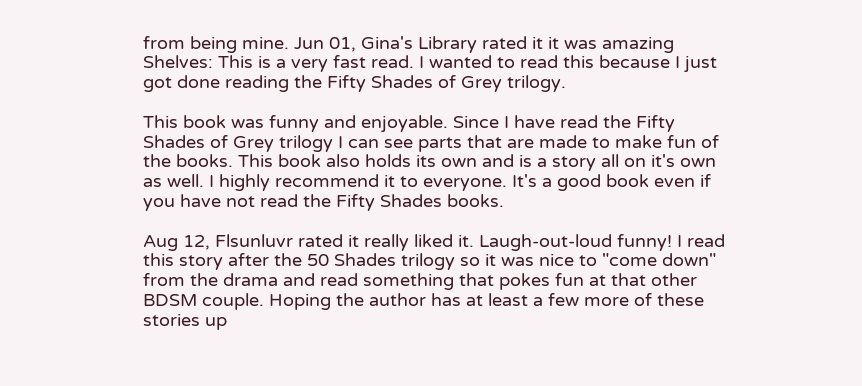from being mine. Jun 01, Gina's Library rated it it was amazing Shelves: This is a very fast read. I wanted to read this because I just got done reading the Fifty Shades of Grey trilogy.

This book was funny and enjoyable. Since I have read the Fifty Shades of Grey trilogy I can see parts that are made to make fun of the books. This book also holds its own and is a story all on it's own as well. I highly recommend it to everyone. It's a good book even if you have not read the Fifty Shades books.

Aug 12, Flsunluvr rated it really liked it. Laugh-out-loud funny! I read this story after the 50 Shades trilogy so it was nice to "come down" from the drama and read something that pokes fun at that other BDSM couple. Hoping the author has at least a few more of these stories up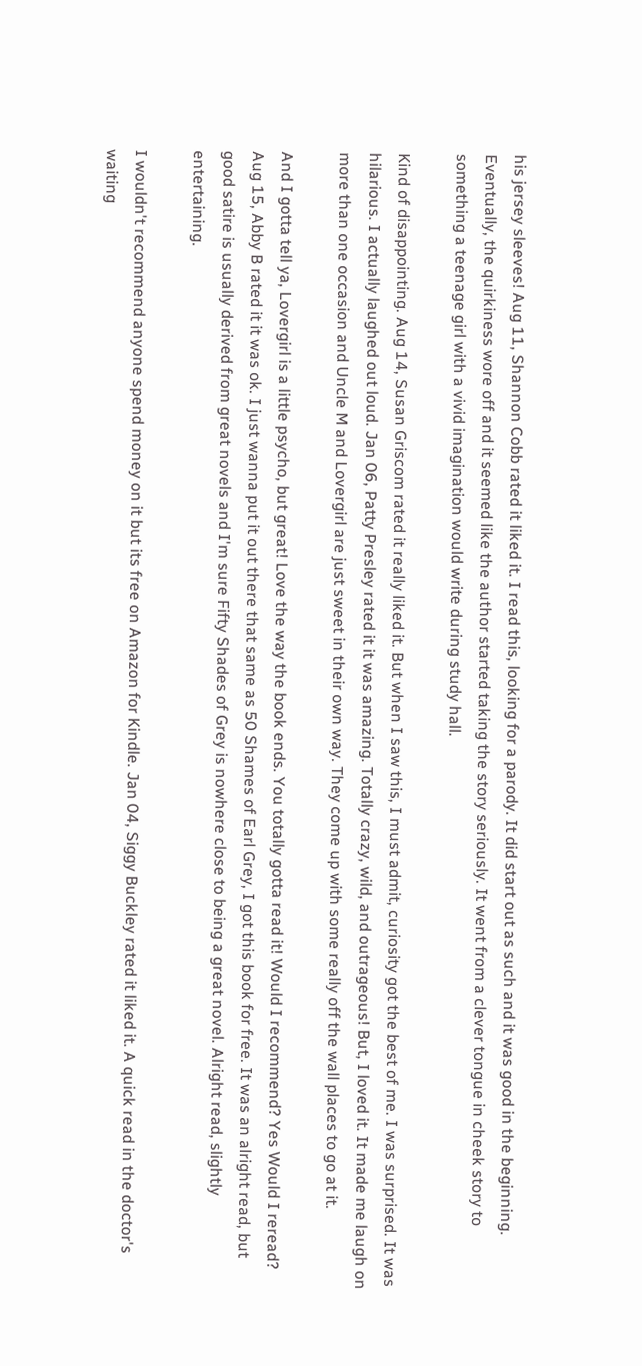his jersey sleeves! Aug 11, Shannon Cobb rated it liked it. I read this, looking for a parody. It did start out as such and it was good in the beginning. Eventually, the quirkiness wore off and it seemed like the author started taking the story seriously. It went from a clever tongue in cheek story to something a teenage girl with a vivid imagination would write during study hall.

Kind of disappointing. Aug 14, Susan Griscom rated it really liked it. But when I saw this, I must admit, curiosity got the best of me. I was surprised. It was hilarious. I actually laughed out loud. Jan 06, Patty Presley rated it it was amazing. Totally crazy, wild, and outrageous! But, I loved it. It made me laugh on more than one occasion and Uncle M and Lovergirl are just sweet in their own way. They come up with some really off the wall places to go at it.

And I gotta tell ya, Lovergirl is a little psycho, but great! Love the way the book ends. You totally gotta read it! Would I recommend? Yes Would I reread? Aug 15, Abby B rated it it was ok. I just wanna put it out there that same as 50 Shames of Earl Grey, I got this book for free. It was an alright read, but good satire is usually derived from great novels and I'm sure Fifty Shades of Grey is nowhere close to being a great novel. Alright read, slightly entertaining.

I wouldn't recommend anyone spend money on it but its free on Amazon for Kindle. Jan 04, Siggy Buckley rated it liked it. A quick read in the doctor's waiting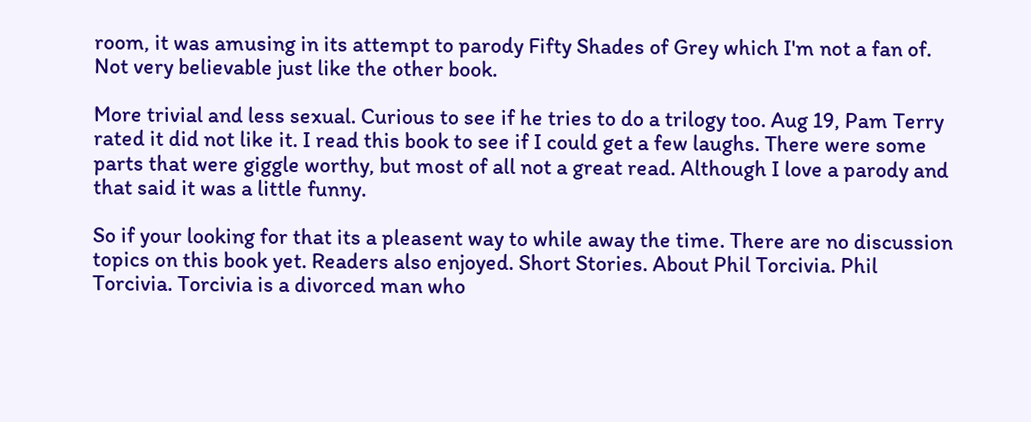room, it was amusing in its attempt to parody Fifty Shades of Grey which I'm not a fan of. Not very believable just like the other book.

More trivial and less sexual. Curious to see if he tries to do a trilogy too. Aug 19, Pam Terry rated it did not like it. I read this book to see if I could get a few laughs. There were some parts that were giggle worthy, but most of all not a great read. Although I love a parody and that said it was a little funny.

So if your looking for that its a pleasent way to while away the time. There are no discussion topics on this book yet. Readers also enjoyed. Short Stories. About Phil Torcivia. Phil Torcivia. Torcivia is a divorced man who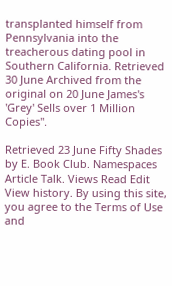transplanted himself from Pennsylvania into the treacherous dating pool in Southern California. Retrieved 30 June Archived from the original on 20 June James's 'Grey' Sells over 1 Million Copies".

Retrieved 23 June Fifty Shades by E. Book Club. Namespaces Article Talk. Views Read Edit View history. By using this site, you agree to the Terms of Use and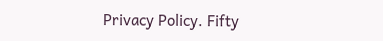Privacy Policy. Fifty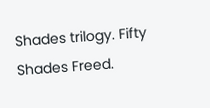Shades trilogy. Fifty Shades Freed.